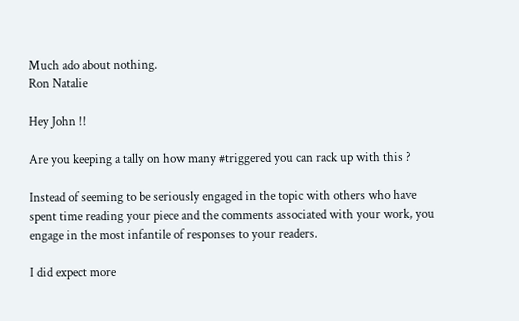Much ado about nothing.
Ron Natalie

Hey John !!

Are you keeping a tally on how many #triggered you can rack up with this ?

Instead of seeming to be seriously engaged in the topic with others who have spent time reading your piece and the comments associated with your work, you engage in the most infantile of responses to your readers.

I did expect more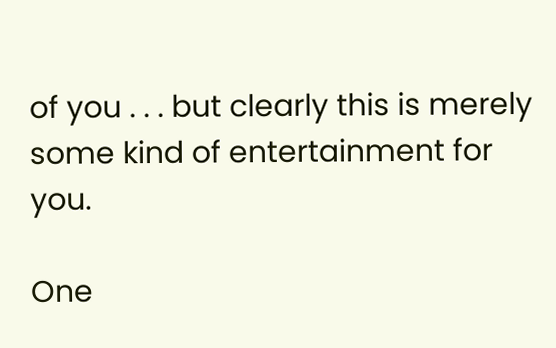of you . . . but clearly this is merely some kind of entertainment for you.

One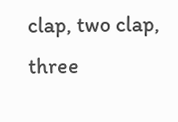clap, two clap, three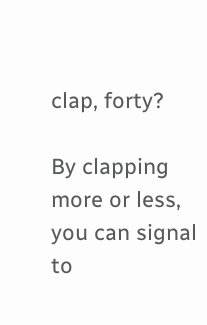clap, forty?

By clapping more or less, you can signal to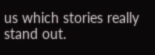us which stories really stand out.